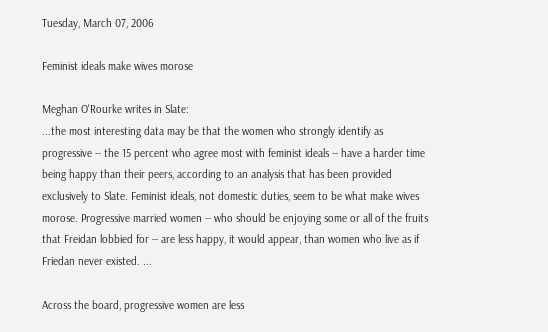Tuesday, March 07, 2006

Feminist ideals make wives morose

Meghan O'Rourke writes in Slate:
...the most interesting data may be that the women who strongly identify as progressive -- the 15 percent who agree most with feminist ideals -- have a harder time being happy than their peers, according to an analysis that has been provided exclusively to Slate. Feminist ideals, not domestic duties, seem to be what make wives morose. Progressive married women -- who should be enjoying some or all of the fruits that Freidan lobbied for -- are less happy, it would appear, than women who live as if Friedan never existed. ...

Across the board, progressive women are less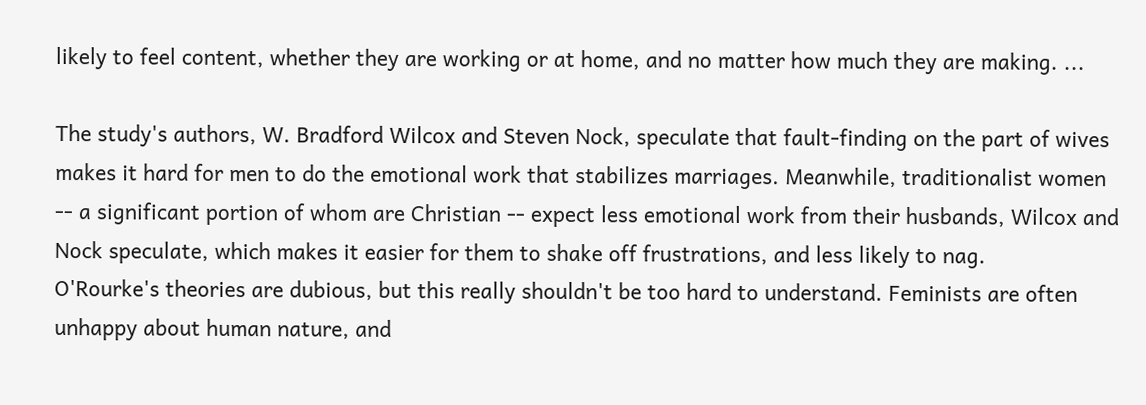likely to feel content, whether they are working or at home, and no matter how much they are making. ...

The study's authors, W. Bradford Wilcox and Steven Nock, speculate that fault-finding on the part of wives makes it hard for men to do the emotional work that stabilizes marriages. Meanwhile, traditionalist women -- a significant portion of whom are Christian -- expect less emotional work from their husbands, Wilcox and Nock speculate, which makes it easier for them to shake off frustrations, and less likely to nag.
O'Rourke's theories are dubious, but this really shouldn't be too hard to understand. Feminists are often unhappy about human nature, and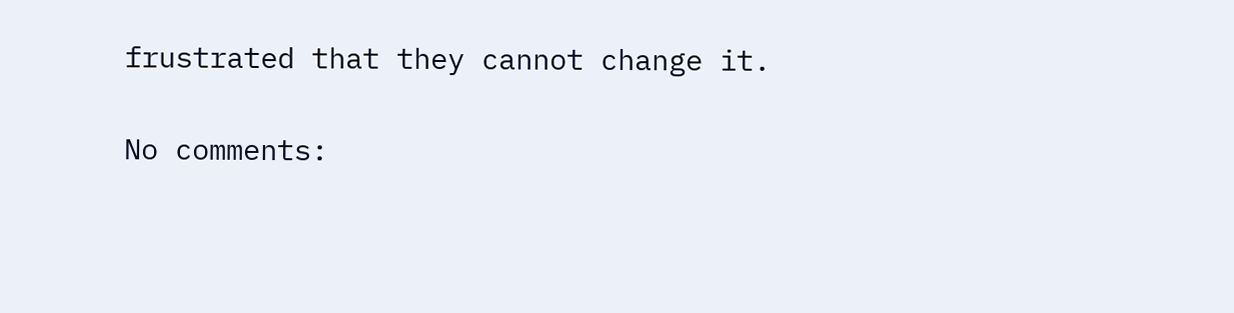frustrated that they cannot change it.

No comments: